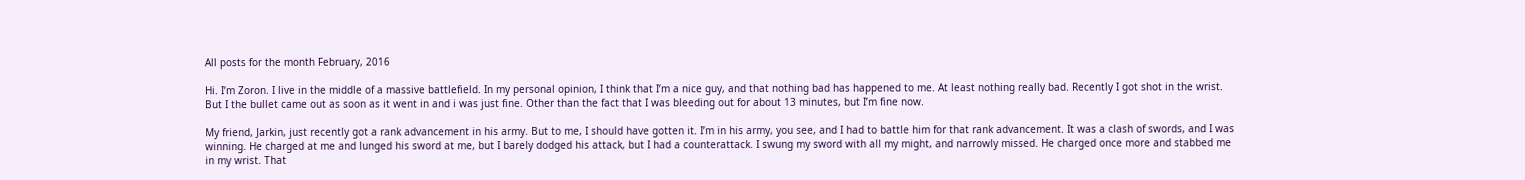All posts for the month February, 2016

Hi. I’m Zoron. I live in the middle of a massive battlefield. In my personal opinion, I think that I’m a nice guy, and that nothing bad has happened to me. At least nothing really bad. Recently I got shot in the wrist. But I the bullet came out as soon as it went in and i was just fine. Other than the fact that I was bleeding out for about 13 minutes, but I’m fine now.

My friend, Jarkin, just recently got a rank advancement in his army. But to me, I should have gotten it. I’m in his army, you see, and I had to battle him for that rank advancement. It was a clash of swords, and I was winning. He charged at me and lunged his sword at me, but I barely dodged his attack, but I had a counterattack. I swung my sword with all my might, and narrowly missed. He charged once more and stabbed me in my wrist. That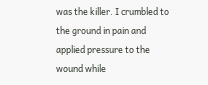was the killer. I crumbled to the ground in pain and applied pressure to the wound while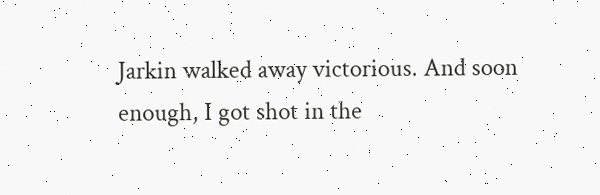Jarkin walked away victorious. And soon enough, I got shot in the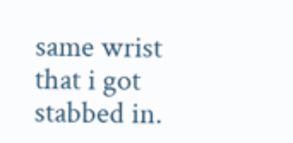same wrist that i got stabbed in.